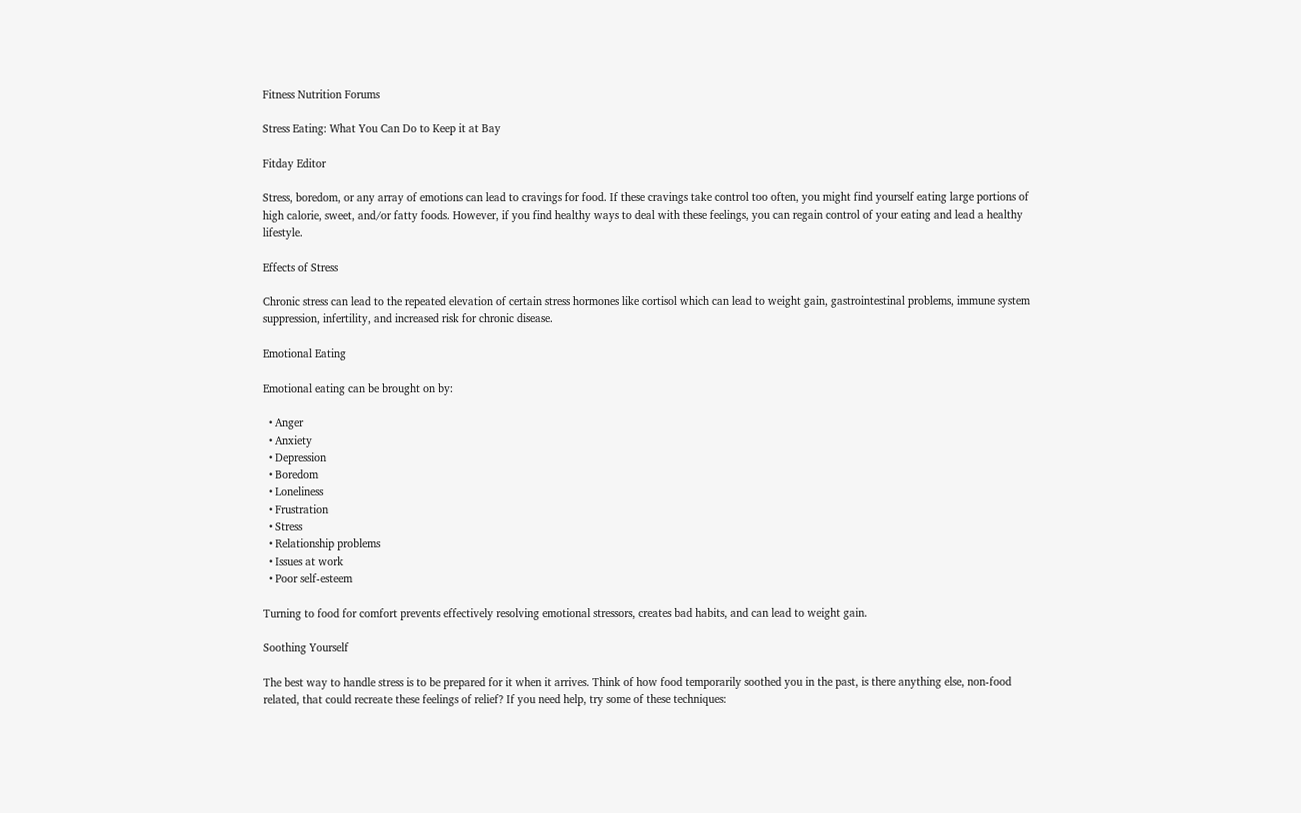Fitness Nutrition Forums

Stress Eating: What You Can Do to Keep it at Bay

Fitday Editor

Stress, boredom, or any array of emotions can lead to cravings for food. If these cravings take control too often, you might find yourself eating large portions of high calorie, sweet, and/or fatty foods. However, if you find healthy ways to deal with these feelings, you can regain control of your eating and lead a healthy lifestyle.

Effects of Stress

Chronic stress can lead to the repeated elevation of certain stress hormones like cortisol which can lead to weight gain, gastrointestinal problems, immune system suppression, infertility, and increased risk for chronic disease.

Emotional Eating

Emotional eating can be brought on by:

  • Anger
  • Anxiety
  • Depression
  • Boredom
  • Loneliness
  • Frustration
  • Stress
  • Relationship problems
  • Issues at work
  • Poor self-esteem

Turning to food for comfort prevents effectively resolving emotional stressors, creates bad habits, and can lead to weight gain.

Soothing Yourself

The best way to handle stress is to be prepared for it when it arrives. Think of how food temporarily soothed you in the past, is there anything else, non-food related, that could recreate these feelings of relief? If you need help, try some of these techniques: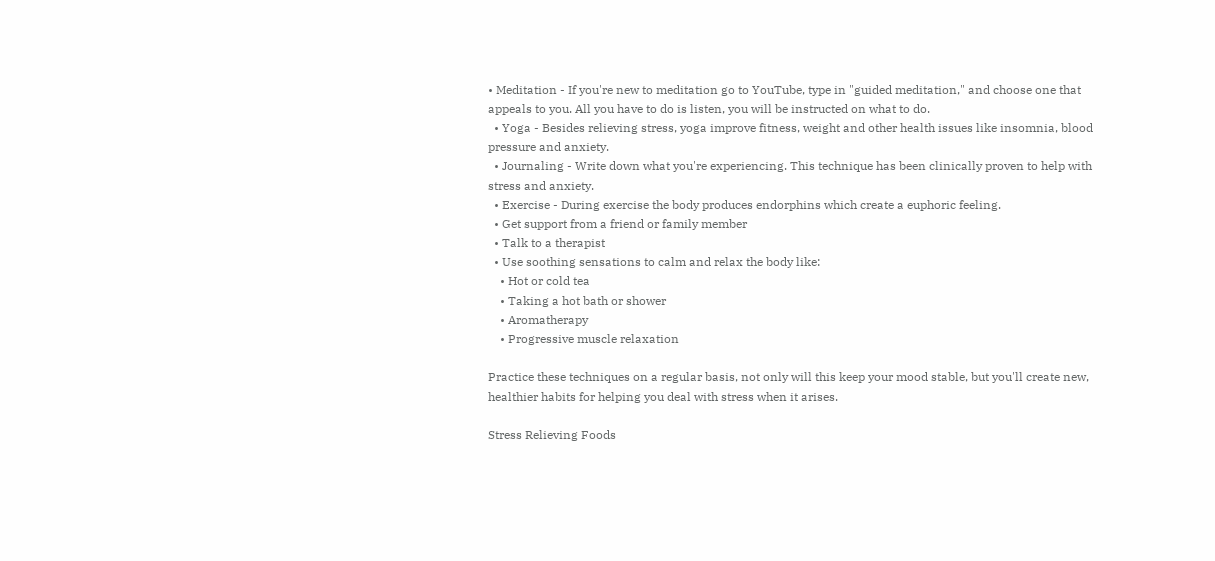• Meditation - If you're new to meditation go to YouTube, type in "guided meditation," and choose one that appeals to you. All you have to do is listen, you will be instructed on what to do.
  • Yoga - Besides relieving stress, yoga improve fitness, weight and other health issues like insomnia, blood pressure and anxiety.
  • Journaling - Write down what you're experiencing. This technique has been clinically proven to help with stress and anxiety.
  • Exercise - During exercise the body produces endorphins which create a euphoric feeling.
  • Get support from a friend or family member
  • Talk to a therapist
  • Use soothing sensations to calm and relax the body like:
    • Hot or cold tea
    • Taking a hot bath or shower
    • Aromatherapy
    • Progressive muscle relaxation

Practice these techniques on a regular basis, not only will this keep your mood stable, but you'll create new, healthier habits for helping you deal with stress when it arises.

Stress Relieving Foods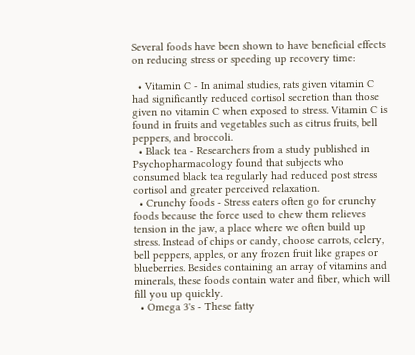Several foods have been shown to have beneficial effects on reducing stress or speeding up recovery time:

  • Vitamin C - In animal studies, rats given vitamin C had significantly reduced cortisol secretion than those given no vitamin C when exposed to stress. Vitamin C is found in fruits and vegetables such as citrus fruits, bell peppers, and broccoli.
  • Black tea - Researchers from a study published in Psychopharmacology found that subjects who consumed black tea regularly had reduced post stress cortisol and greater perceived relaxation.
  • Crunchy foods - Stress eaters often go for crunchy foods because the force used to chew them relieves tension in the jaw, a place where we often build up stress. Instead of chips or candy, choose carrots, celery, bell peppers, apples, or any frozen fruit like grapes or blueberries. Besides containing an array of vitamins and minerals, these foods contain water and fiber, which will fill you up quickly.
  • Omega 3's - These fatty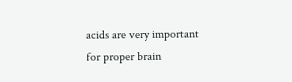acids are very important for proper brain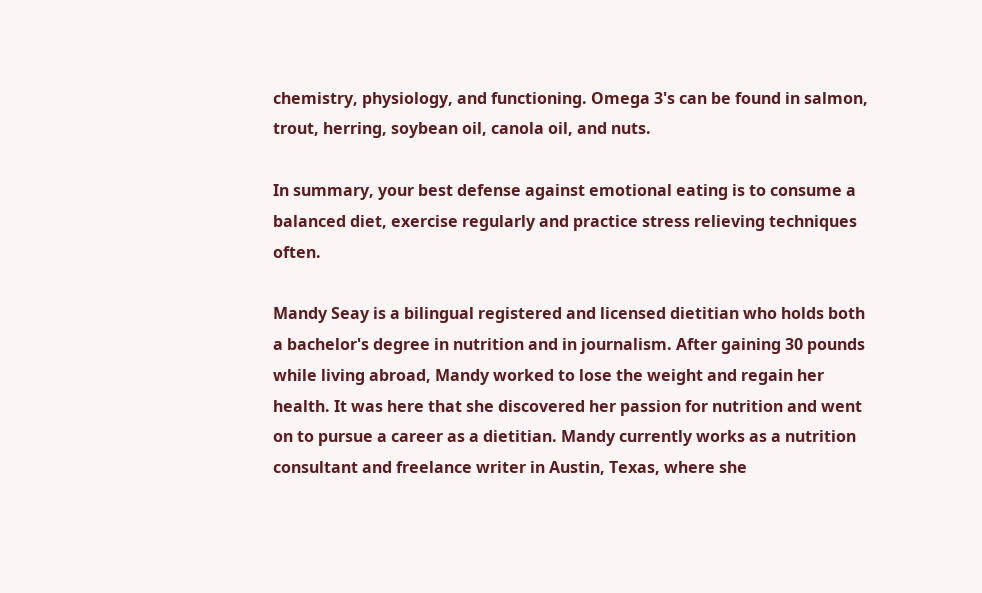chemistry, physiology, and functioning. Omega 3's can be found in salmon, trout, herring, soybean oil, canola oil, and nuts.

In summary, your best defense against emotional eating is to consume a balanced diet, exercise regularly and practice stress relieving techniques often.

Mandy Seay is a bilingual registered and licensed dietitian who holds both a bachelor's degree in nutrition and in journalism. After gaining 30 pounds while living abroad, Mandy worked to lose the weight and regain her health. It was here that she discovered her passion for nutrition and went on to pursue a career as a dietitian. Mandy currently works as a nutrition consultant and freelance writer in Austin, Texas, where she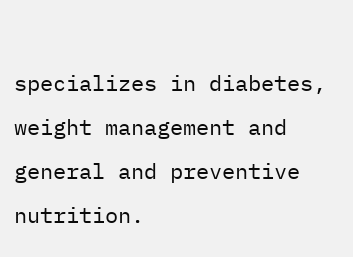specializes in diabetes, weight management and general and preventive nutrition.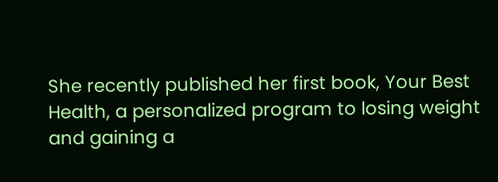She recently published her first book, Your Best Health, a personalized program to losing weight and gaining a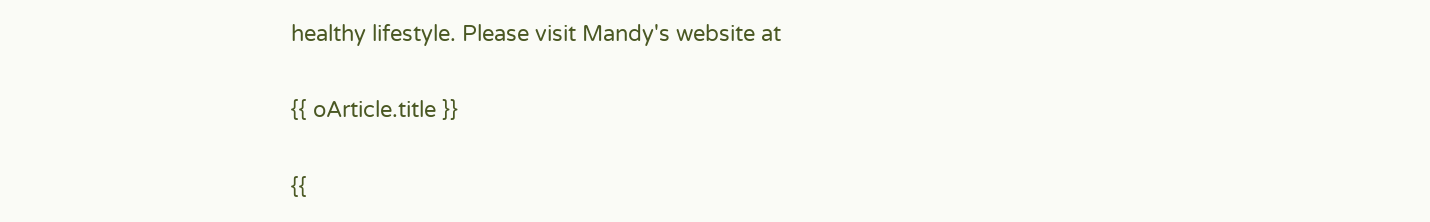healthy lifestyle. Please visit Mandy's website at

{{ oArticle.title }}

{{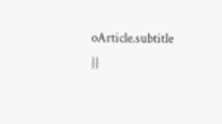oArticle.subtitle }}